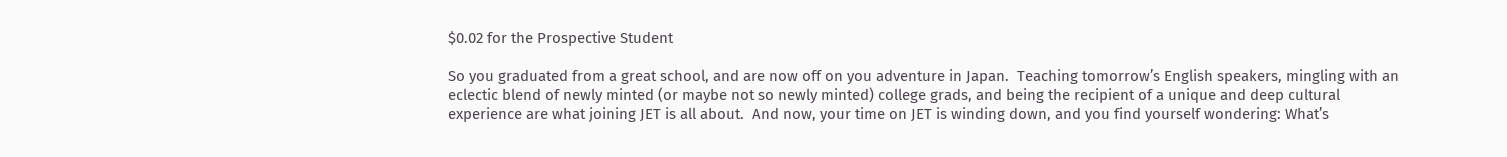$0.02 for the Prospective Student

So you graduated from a great school, and are now off on you adventure in Japan.  Teaching tomorrow’s English speakers, mingling with an eclectic blend of newly minted (or maybe not so newly minted) college grads, and being the recipient of a unique and deep cultural experience are what joining JET is all about.  And now, your time on JET is winding down, and you find yourself wondering: What’s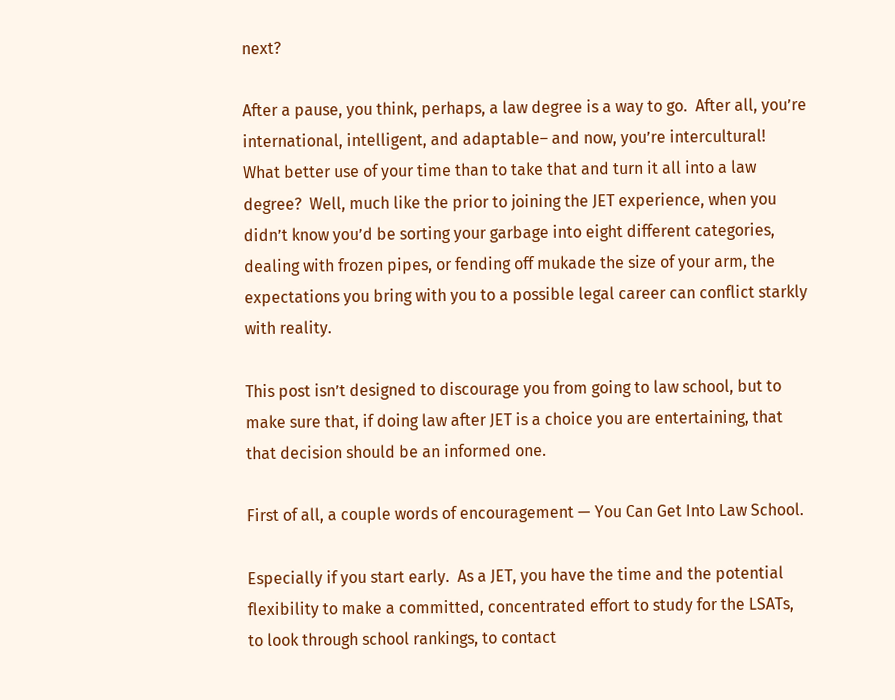next?

After a pause, you think, perhaps, a law degree is a way to go.  After all, you’re international, intelligent, and adaptable– and now, you’re intercultural!   What better use of your time than to take that and turn it all into a law degree?  Well, much like the prior to joining the JET experience, when you didn’t know you’d be sorting your garbage into eight different categories, dealing with frozen pipes, or fending off mukade the size of your arm, the expectations you bring with you to a possible legal career can conflict starkly with reality.

This post isn’t designed to discourage you from going to law school, but to make sure that, if doing law after JET is a choice you are entertaining, that that decision should be an informed one.

First of all, a couple words of encouragement — You Can Get Into Law School.

Especially if you start early.  As a JET, you have the time and the potential flexibility to make a committed, concentrated effort to study for the LSATs, to look through school rankings, to contact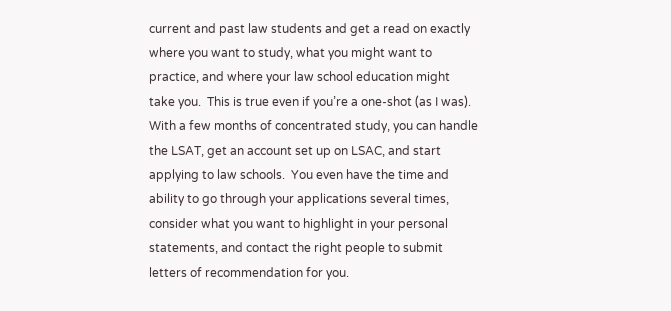current and past law students and get a read on exactly where you want to study, what you might want to practice, and where your law school education might take you.  This is true even if you’re a one-shot (as I was).  With a few months of concentrated study, you can handle the LSAT, get an account set up on LSAC, and start applying to law schools.  You even have the time and ability to go through your applications several times, consider what you want to highlight in your personal statements, and contact the right people to submit letters of recommendation for you.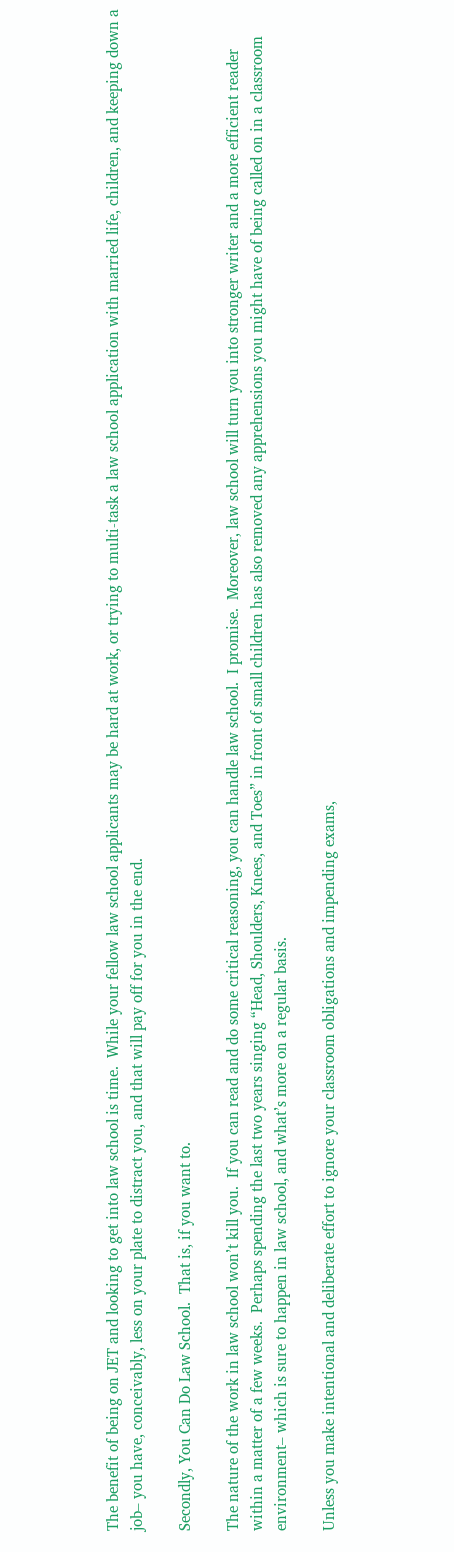The benefit of being on JET and looking to get into law school is time.  While your fellow law school applicants may be hard at work, or trying to multi-task a law school application with married life, children, and keeping down a job– you have, conceivably, less on your plate to distract you, and that will pay off for you in the end.

Secondly, You Can Do Law School.  That is, if you want to.

The nature of the work in law school won’t kill you.  If you can read and do some critical reasoning, you can handle law school.  I promise.  Moreover, law school will turn you into stronger writer and a more efficient reader within a matter of a few weeks.  Perhaps spending the last two years singing “Head, Shoulders, Knees, and Toes” in front of small children has also removed any apprehensions you might have of being called on in a classroom environment– which is sure to happen in law school, and what’s more on a regular basis.

Unless you make intentional and deliberate effort to ignore your classroom obligations and impending exams,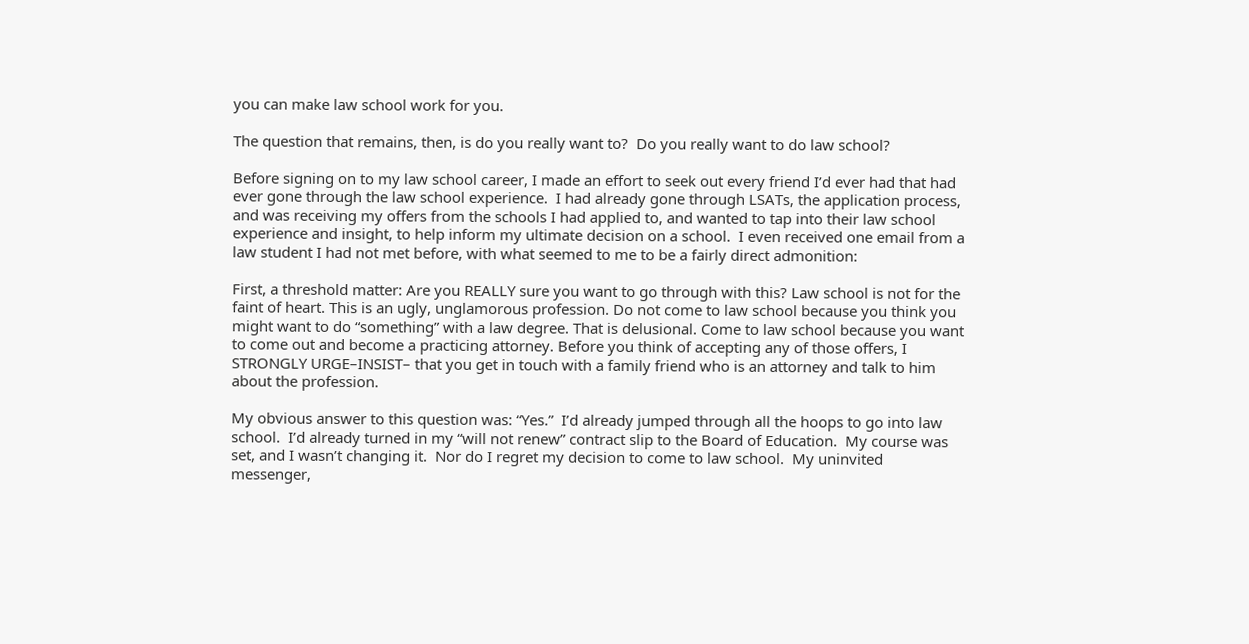you can make law school work for you.

The question that remains, then, is do you really want to?  Do you really want to do law school?

Before signing on to my law school career, I made an effort to seek out every friend I’d ever had that had ever gone through the law school experience.  I had already gone through LSATs, the application process, and was receiving my offers from the schools I had applied to, and wanted to tap into their law school experience and insight, to help inform my ultimate decision on a school.  I even received one email from a law student I had not met before, with what seemed to me to be a fairly direct admonition:

First, a threshold matter: Are you REALLY sure you want to go through with this? Law school is not for the faint of heart. This is an ugly, unglamorous profession. Do not come to law school because you think you might want to do “something” with a law degree. That is delusional. Come to law school because you want to come out and become a practicing attorney. Before you think of accepting any of those offers, I STRONGLY URGE–INSIST– that you get in touch with a family friend who is an attorney and talk to him about the profession.

My obvious answer to this question was: “Yes.”  I’d already jumped through all the hoops to go into law school.  I’d already turned in my “will not renew” contract slip to the Board of Education.  My course was set, and I wasn’t changing it.  Nor do I regret my decision to come to law school.  My uninvited messenger,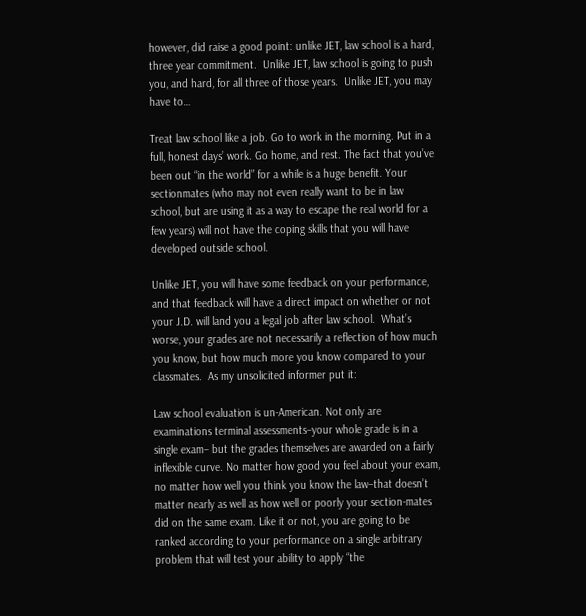however, did raise a good point: unlike JET, law school is a hard, three year commitment.  Unlike JET, law school is going to push you, and hard, for all three of those years.  Unlike JET, you may have to…

Treat law school like a job. Go to work in the morning. Put in a full, honest days’ work. Go home, and rest. The fact that you’ve been out “in the world” for a while is a huge benefit. Your sectionmates (who may not even really want to be in law school, but are using it as a way to escape the real world for a few years) will not have the coping skills that you will have developed outside school.

Unlike JET, you will have some feedback on your performance, and that feedback will have a direct impact on whether or not your J.D. will land you a legal job after law school.  What’s worse, your grades are not necessarily a reflection of how much you know, but how much more you know compared to your classmates.  As my unsolicited informer put it:

Law school evaluation is un-American. Not only are examinations terminal assessments–your whole grade is in a single exam– but the grades themselves are awarded on a fairly inflexible curve. No matter how good you feel about your exam, no matter how well you think you know the law–that doesn’t matter nearly as well as how well or poorly your section-mates did on the same exam. Like it or not, you are going to be ranked according to your performance on a single arbitrary problem that will test your ability to apply “the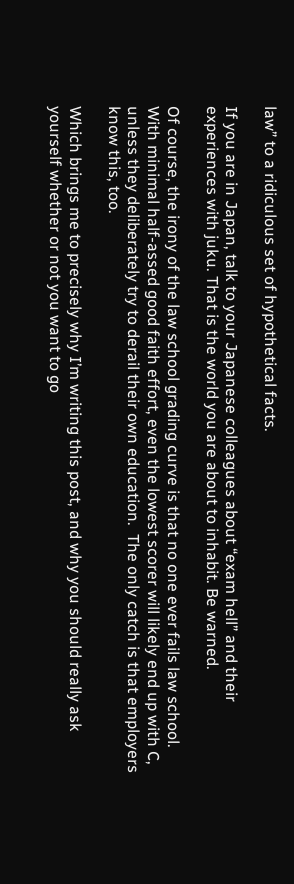law” to a ridiculous set of hypothetical facts.

If you are in Japan, talk to your Japanese colleagues about “exam hell” and their experiences with juku. That is the world you are about to inhabit. Be warned.

Of course, the irony of the law school grading curve is that no one ever fails law school.  With minimal half-assed good faith effort, even the lowest scorer will likely end up with C, unless they deliberately try to derail their own education.  The only catch is that employers know this, too.

Which brings me to precisely why I’m writing this post, and why you should really ask yourself whether or not you want to go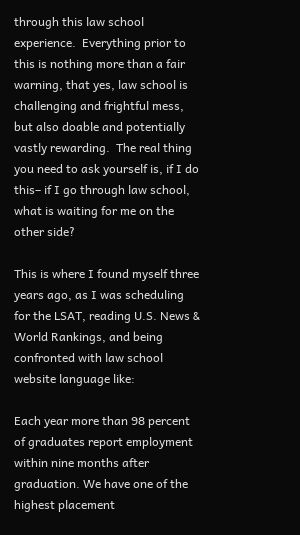through this law school experience.  Everything prior to this is nothing more than a fair warning, that yes, law school is challenging and frightful mess, but also doable and potentially vastly rewarding.  The real thing you need to ask yourself is, if I do this– if I go through law school, what is waiting for me on the other side?

This is where I found myself three years ago, as I was scheduling for the LSAT, reading U.S. News & World Rankings, and being confronted with law school website language like:

Each year more than 98 percent of graduates report employment within nine months after graduation. We have one of the highest placement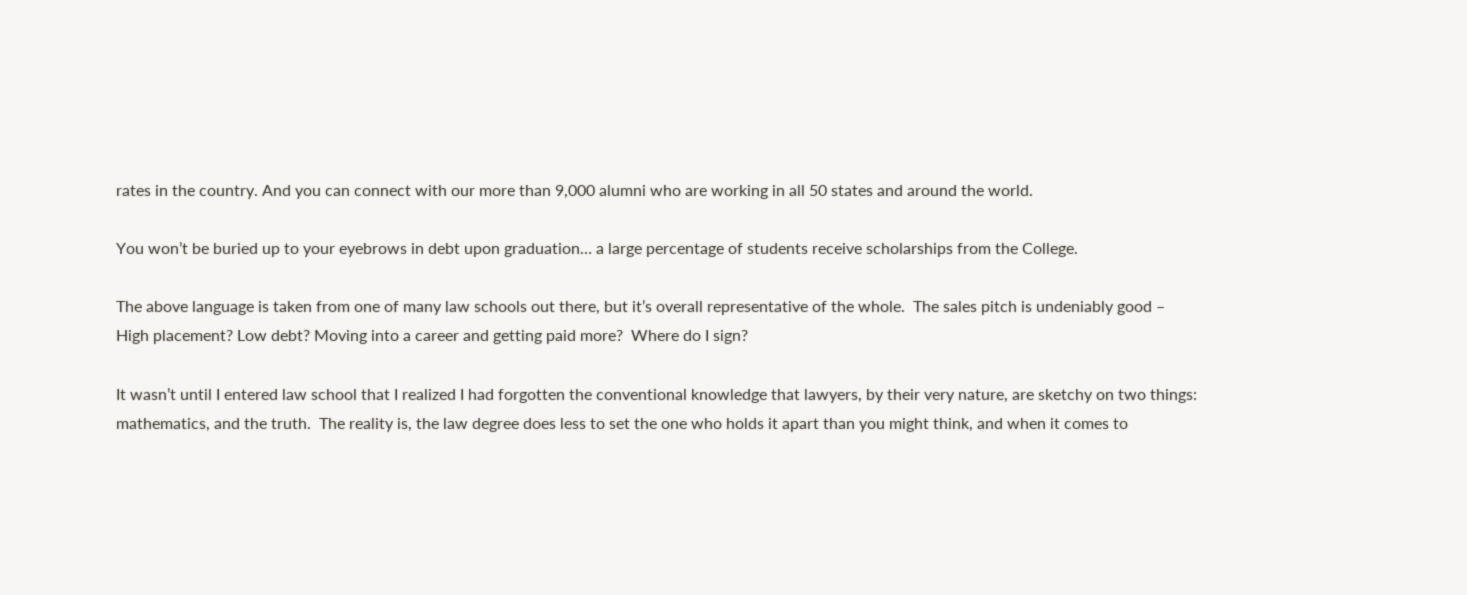rates in the country. And you can connect with our more than 9,000 alumni who are working in all 50 states and around the world.

You won’t be buried up to your eyebrows in debt upon graduation… a large percentage of students receive scholarships from the College.

The above language is taken from one of many law schools out there, but it’s overall representative of the whole.  The sales pitch is undeniably good – High placement? Low debt? Moving into a career and getting paid more?  Where do I sign?

It wasn’t until I entered law school that I realized I had forgotten the conventional knowledge that lawyers, by their very nature, are sketchy on two things: mathematics, and the truth.  The reality is, the law degree does less to set the one who holds it apart than you might think, and when it comes to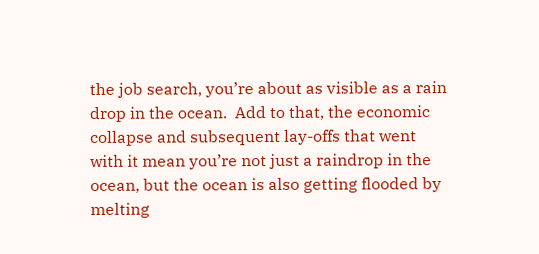the job search, you’re about as visible as a rain drop in the ocean.  Add to that, the economic collapse and subsequent lay-offs that went with it mean you’re not just a raindrop in the ocean, but the ocean is also getting flooded by melting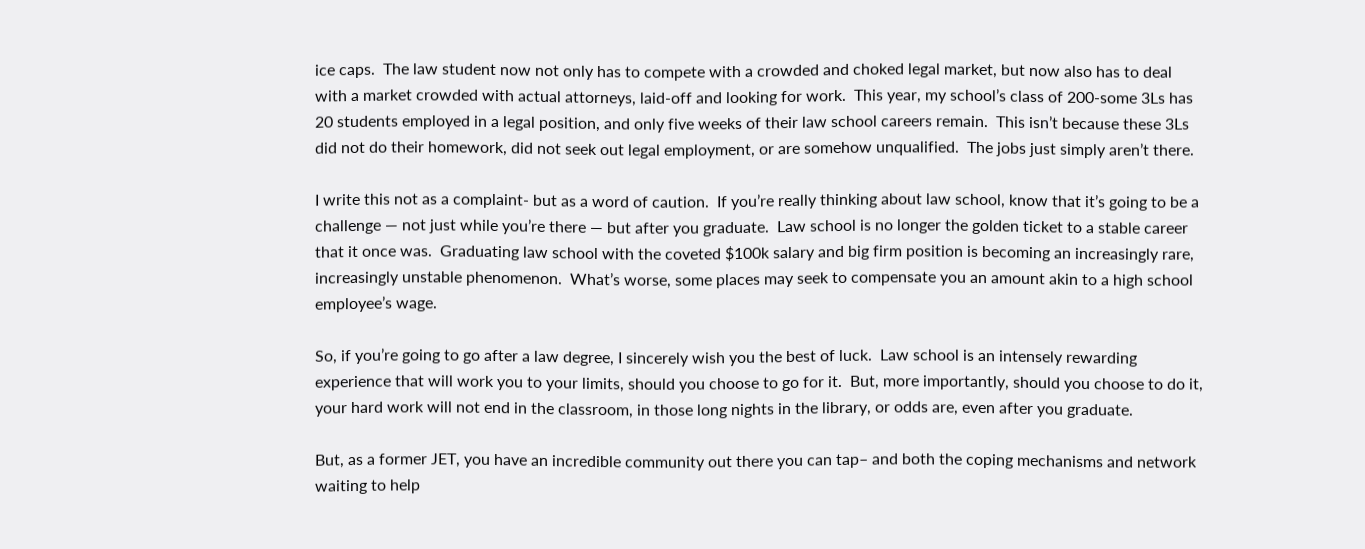ice caps.  The law student now not only has to compete with a crowded and choked legal market, but now also has to deal with a market crowded with actual attorneys, laid-off and looking for work.  This year, my school’s class of 200-some 3Ls has 20 students employed in a legal position, and only five weeks of their law school careers remain.  This isn’t because these 3Ls did not do their homework, did not seek out legal employment, or are somehow unqualified.  The jobs just simply aren’t there.

I write this not as a complaint- but as a word of caution.  If you’re really thinking about law school, know that it’s going to be a challenge — not just while you’re there — but after you graduate.  Law school is no longer the golden ticket to a stable career that it once was.  Graduating law school with the coveted $100k salary and big firm position is becoming an increasingly rare, increasingly unstable phenomenon.  What’s worse, some places may seek to compensate you an amount akin to a high school employee’s wage.

So, if you’re going to go after a law degree, I sincerely wish you the best of luck.  Law school is an intensely rewarding experience that will work you to your limits, should you choose to go for it.  But, more importantly, should you choose to do it, your hard work will not end in the classroom, in those long nights in the library, or odds are, even after you graduate.

But, as a former JET, you have an incredible community out there you can tap– and both the coping mechanisms and network waiting to help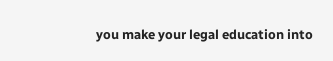you make your legal education into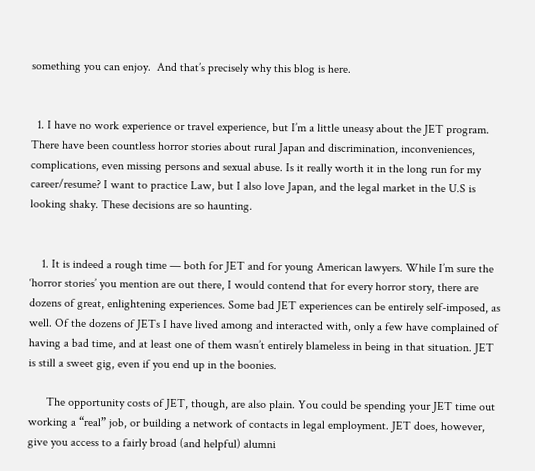something you can enjoy.  And that’s precisely why this blog is here.


  1. I have no work experience or travel experience, but I’m a little uneasy about the JET program. There have been countless horror stories about rural Japan and discrimination, inconveniences, complications, even missing persons and sexual abuse. Is it really worth it in the long run for my career/resume? I want to practice Law, but I also love Japan, and the legal market in the U.S is looking shaky. These decisions are so haunting.


    1. It is indeed a rough time — both for JET and for young American lawyers. While I’m sure the ‘horror stories’ you mention are out there, I would contend that for every horror story, there are dozens of great, enlightening experiences. Some bad JET experiences can be entirely self-imposed, as well. Of the dozens of JETs I have lived among and interacted with, only a few have complained of having a bad time, and at least one of them wasn’t entirely blameless in being in that situation. JET is still a sweet gig, even if you end up in the boonies.

      The opportunity costs of JET, though, are also plain. You could be spending your JET time out working a “real” job, or building a network of contacts in legal employment. JET does, however, give you access to a fairly broad (and helpful) alumni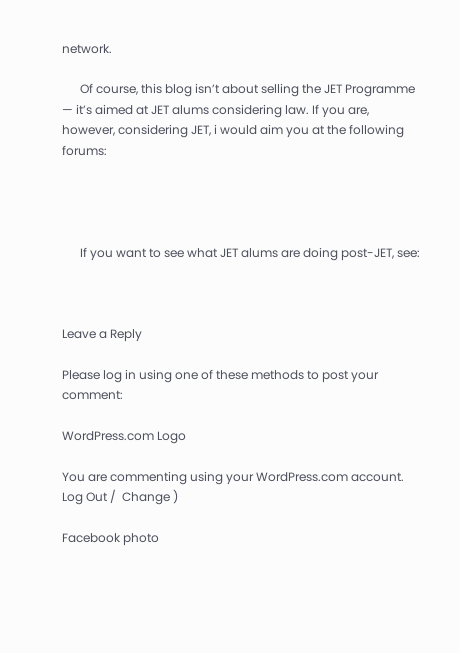network.

      Of course, this blog isn’t about selling the JET Programme — it’s aimed at JET alums considering law. If you are, however, considering JET, i would aim you at the following forums:




      If you want to see what JET alums are doing post-JET, see:



Leave a Reply

Please log in using one of these methods to post your comment:

WordPress.com Logo

You are commenting using your WordPress.com account. Log Out /  Change )

Facebook photo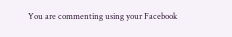You are commenting using your Facebook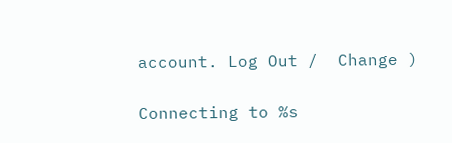account. Log Out /  Change )

Connecting to %s